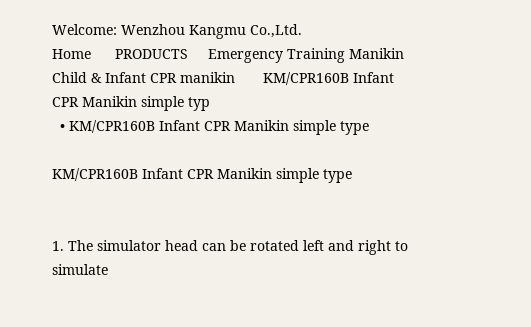Welcome: Wenzhou Kangmu Co.,Ltd.
Home      PRODUCTS     Emergency Training Manikin     Child & Infant CPR manikin       KM/CPR160B Infant CPR Manikin simple typ
  • KM/CPR160B Infant CPR Manikin simple type

KM/CPR160B Infant CPR Manikin simple type


1. The simulator head can be rotated left and right to simulate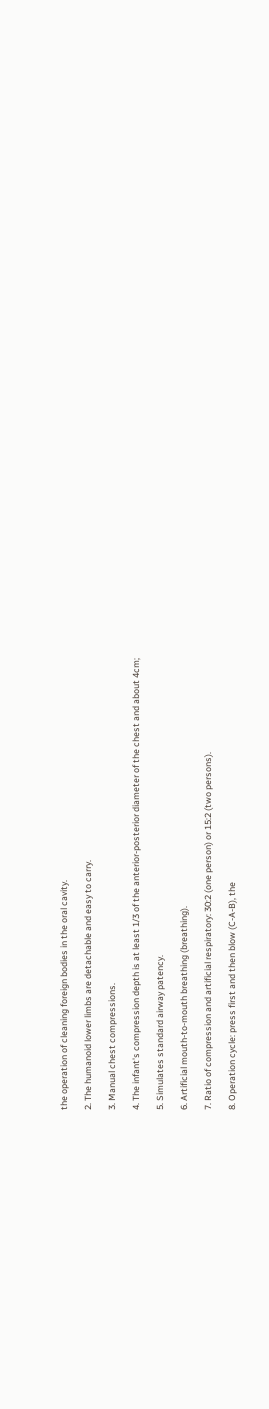the operation of cleaning foreign bodies in the oral cavity.

2. The humanoid lower limbs are detachable and easy to carry.

3. Manual chest compressions.

4. The infant's compression depth is at least 1/3 of the anterior-posterior diameter of the chest and about 4cm;

5. Simulates standard airway patency.

6. Artificial mouth-to-mouth breathing (breathing).

7. Ratio of compression and artificial respiratory: 30:2 (one person) or 15:2 (two persons).

8. Operation cycle: press first and then blow (C-A-B), the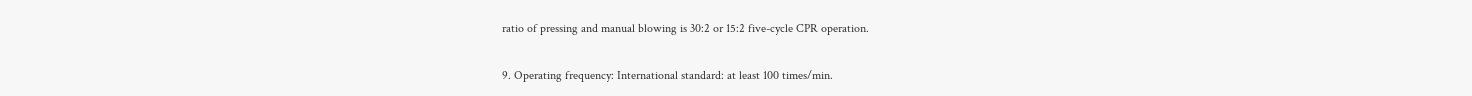ratio of pressing and manual blowing is 30:2 or 15:2 five-cycle CPR operation.

9. Operating frequency: International standard: at least 100 times/min.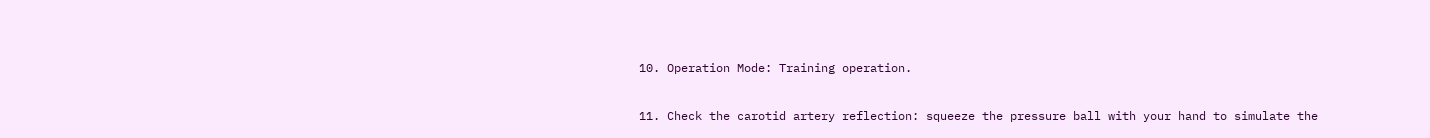10. Operation Mode: Training operation.

11. Check the carotid artery reflection: squeeze the pressure ball with your hand to simulate the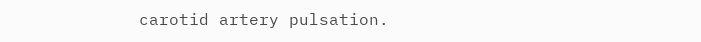carotid artery pulsation.